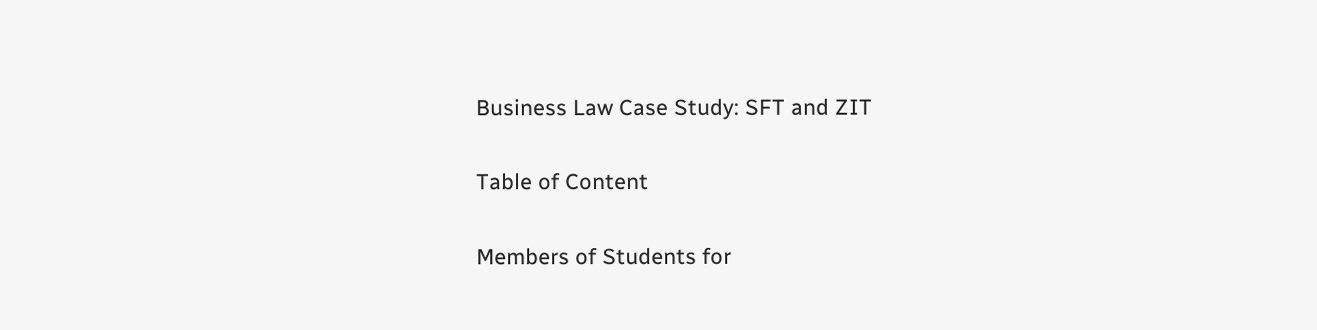Business Law Case Study: SFT and ZIT

Table of Content

Members of Students for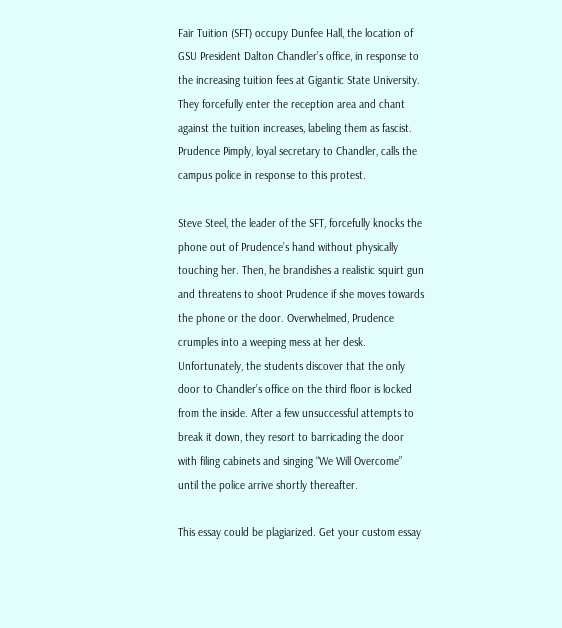Fair Tuition (SFT) occupy Dunfee Hall, the location of GSU President Dalton Chandler’s office, in response to the increasing tuition fees at Gigantic State University. They forcefully enter the reception area and chant against the tuition increases, labeling them as fascist. Prudence Pimply, loyal secretary to Chandler, calls the campus police in response to this protest.

Steve Steel, the leader of the SFT, forcefully knocks the phone out of Prudence’s hand without physically touching her. Then, he brandishes a realistic squirt gun and threatens to shoot Prudence if she moves towards the phone or the door. Overwhelmed, Prudence crumples into a weeping mess at her desk. Unfortunately, the students discover that the only door to Chandler’s office on the third floor is locked from the inside. After a few unsuccessful attempts to break it down, they resort to barricading the door with filing cabinets and singing “We Will Overcome” until the police arrive shortly thereafter.

This essay could be plagiarized. Get your custom essay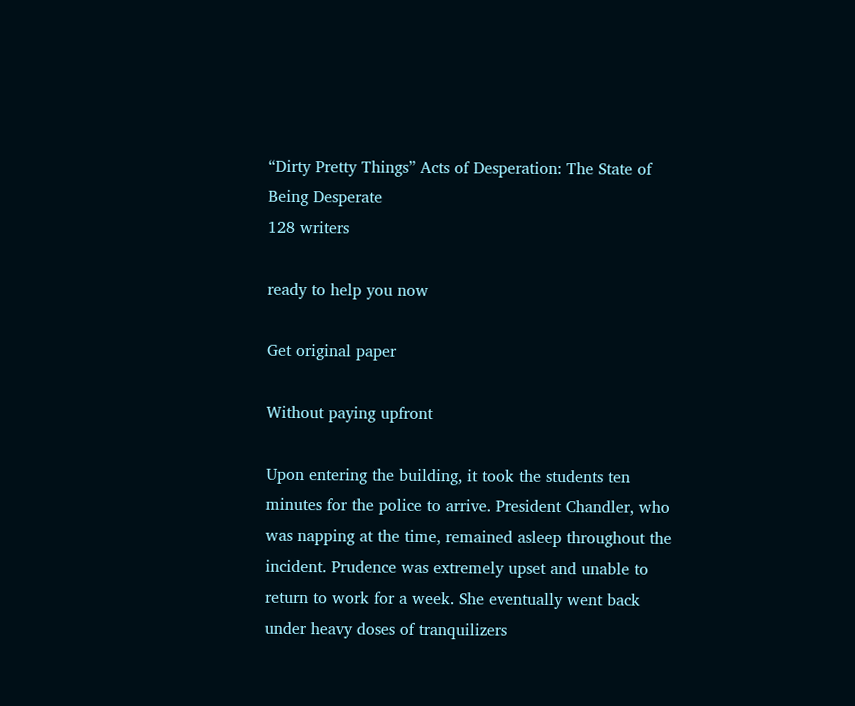“Dirty Pretty Things” Acts of Desperation: The State of Being Desperate
128 writers

ready to help you now

Get original paper

Without paying upfront

Upon entering the building, it took the students ten minutes for the police to arrive. President Chandler, who was napping at the time, remained asleep throughout the incident. Prudence was extremely upset and unable to return to work for a week. She eventually went back under heavy doses of tranquilizers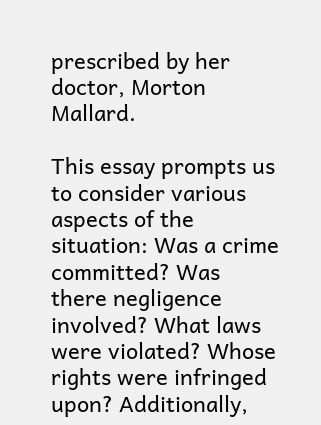prescribed by her doctor, Morton Mallard.

This essay prompts us to consider various aspects of the situation: Was a crime committed? Was there negligence involved? What laws were violated? Whose rights were infringed upon? Additionally,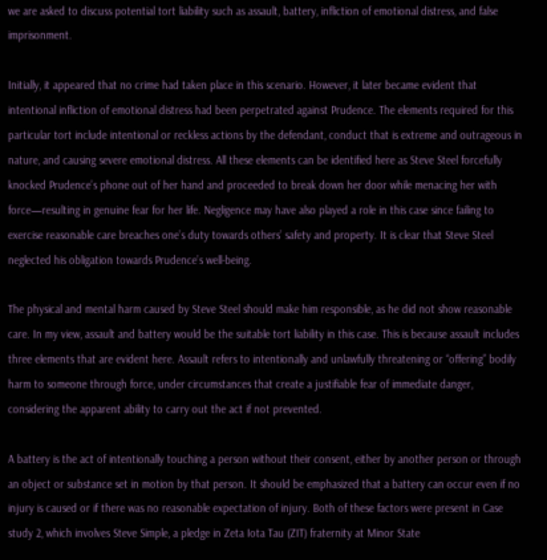we are asked to discuss potential tort liability such as assault, battery, infliction of emotional distress, and false imprisonment.

Initially, it appeared that no crime had taken place in this scenario. However, it later became evident that intentional infliction of emotional distress had been perpetrated against Prudence. The elements required for this particular tort include intentional or reckless actions by the defendant, conduct that is extreme and outrageous in nature, and causing severe emotional distress. All these elements can be identified here as Steve Steel forcefully knocked Prudence’s phone out of her hand and proceeded to break down her door while menacing her with force—resulting in genuine fear for her life. Negligence may have also played a role in this case since failing to exercise reasonable care breaches one’s duty towards others’ safety and property. It is clear that Steve Steel neglected his obligation towards Prudence’s well-being.

The physical and mental harm caused by Steve Steel should make him responsible, as he did not show reasonable care. In my view, assault and battery would be the suitable tort liability in this case. This is because assault includes three elements that are evident here. Assault refers to intentionally and unlawfully threatening or “offering” bodily harm to someone through force, under circumstances that create a justifiable fear of immediate danger, considering the apparent ability to carry out the act if not prevented.

A battery is the act of intentionally touching a person without their consent, either by another person or through an object or substance set in motion by that person. It should be emphasized that a battery can occur even if no injury is caused or if there was no reasonable expectation of injury. Both of these factors were present in Case study 2, which involves Steve Simple, a pledge in Zeta Iota Tau (ZIT) fraternity at Minor State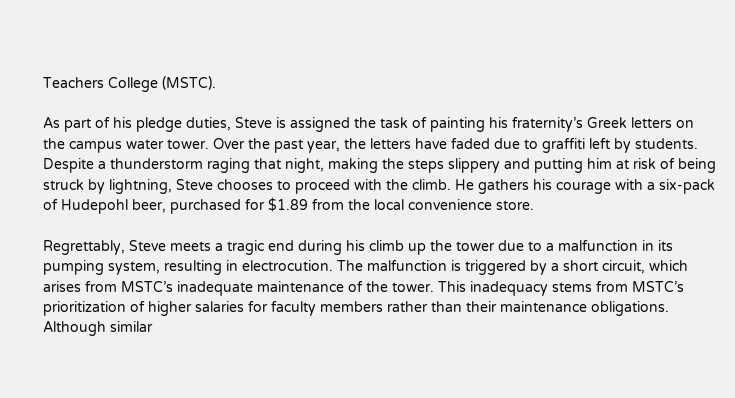Teachers College (MSTC).

As part of his pledge duties, Steve is assigned the task of painting his fraternity’s Greek letters on the campus water tower. Over the past year, the letters have faded due to graffiti left by students. Despite a thunderstorm raging that night, making the steps slippery and putting him at risk of being struck by lightning, Steve chooses to proceed with the climb. He gathers his courage with a six-pack of Hudepohl beer, purchased for $1.89 from the local convenience store.

Regrettably, Steve meets a tragic end during his climb up the tower due to a malfunction in its pumping system, resulting in electrocution. The malfunction is triggered by a short circuit, which arises from MSTC’s inadequate maintenance of the tower. This inadequacy stems from MSTC’s prioritization of higher salaries for faculty members rather than their maintenance obligations. Although similar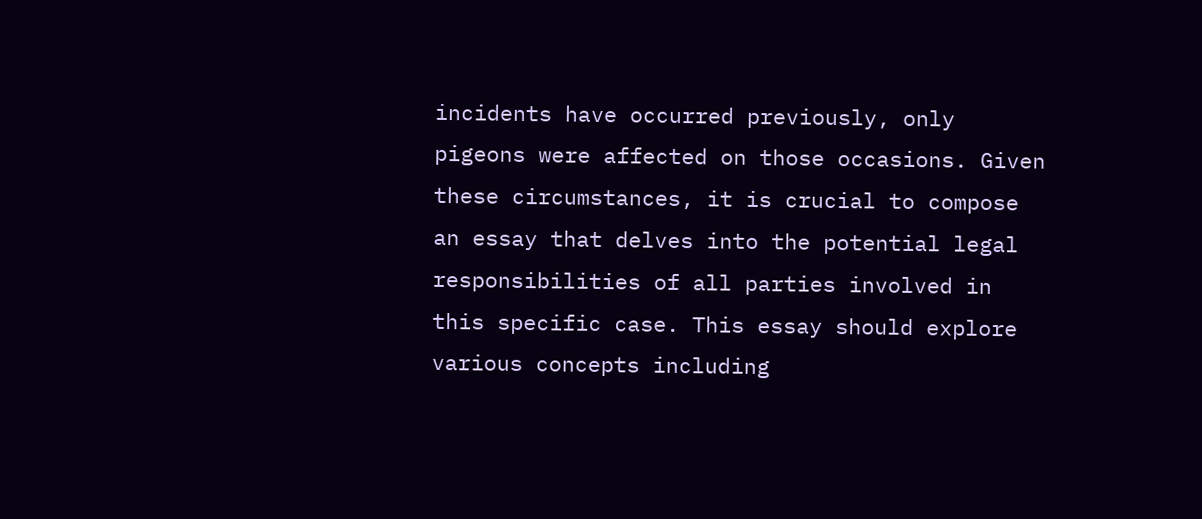incidents have occurred previously, only pigeons were affected on those occasions. Given these circumstances, it is crucial to compose an essay that delves into the potential legal responsibilities of all parties involved in this specific case. This essay should explore various concepts including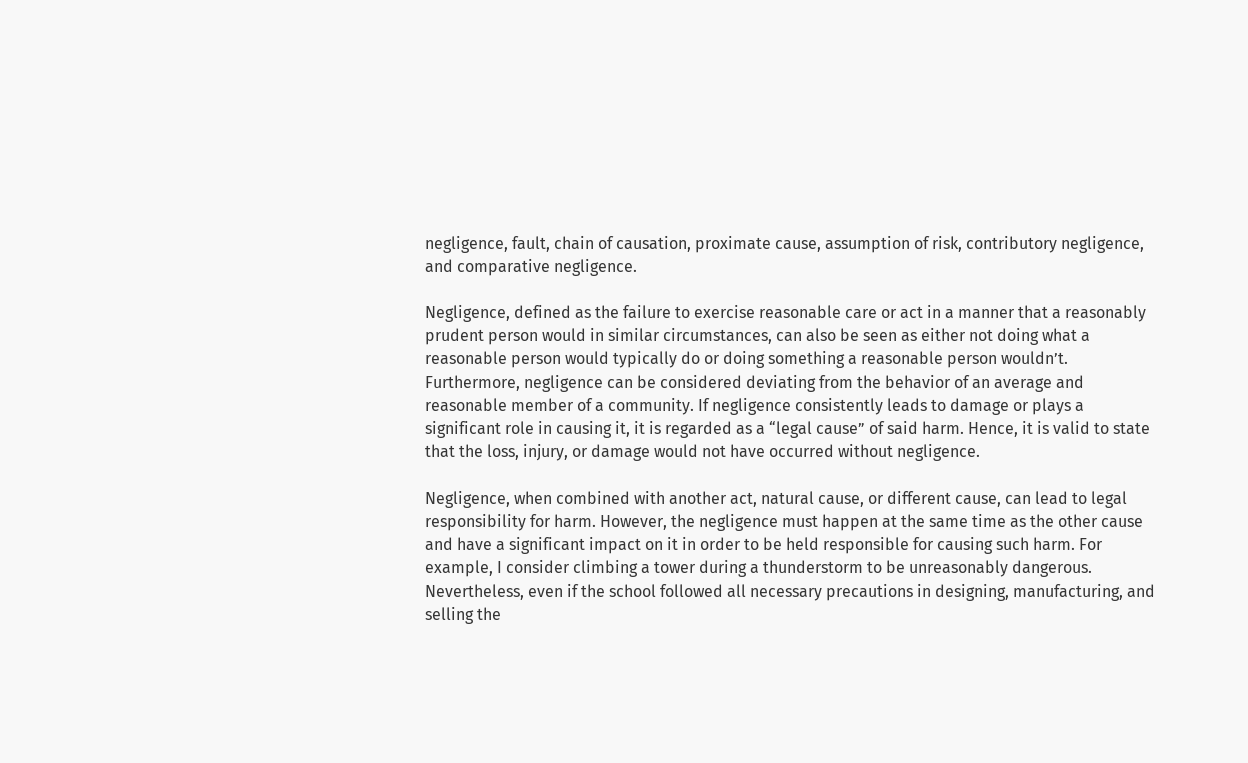negligence, fault, chain of causation, proximate cause, assumption of risk, contributory negligence, and comparative negligence.

Negligence, defined as the failure to exercise reasonable care or act in a manner that a reasonably prudent person would in similar circumstances, can also be seen as either not doing what a reasonable person would typically do or doing something a reasonable person wouldn’t. Furthermore, negligence can be considered deviating from the behavior of an average and reasonable member of a community. If negligence consistently leads to damage or plays a significant role in causing it, it is regarded as a “legal cause” of said harm. Hence, it is valid to state that the loss, injury, or damage would not have occurred without negligence.

Negligence, when combined with another act, natural cause, or different cause, can lead to legal responsibility for harm. However, the negligence must happen at the same time as the other cause and have a significant impact on it in order to be held responsible for causing such harm. For example, I consider climbing a tower during a thunderstorm to be unreasonably dangerous. Nevertheless, even if the school followed all necessary precautions in designing, manufacturing, and selling the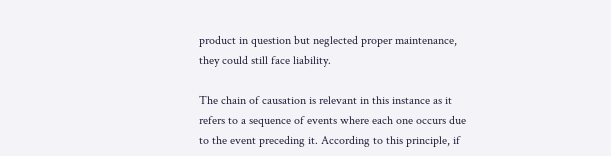product in question but neglected proper maintenance, they could still face liability.

The chain of causation is relevant in this instance as it refers to a sequence of events where each one occurs due to the event preceding it. According to this principle, if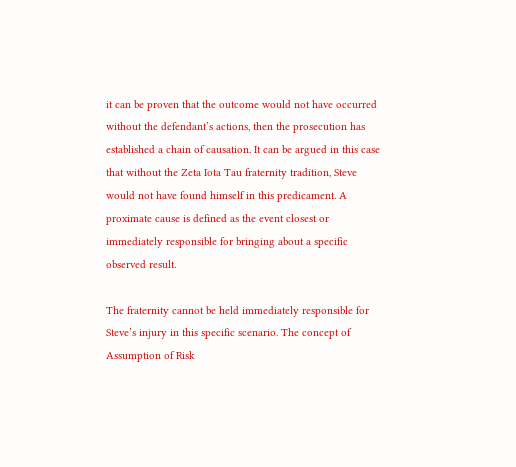it can be proven that the outcome would not have occurred without the defendant’s actions, then the prosecution has established a chain of causation. It can be argued in this case that without the Zeta Iota Tau fraternity tradition, Steve would not have found himself in this predicament. A proximate cause is defined as the event closest or immediately responsible for bringing about a specific observed result.

The fraternity cannot be held immediately responsible for Steve’s injury in this specific scenario. The concept of Assumption of Risk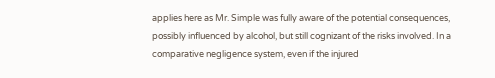applies here as Mr. Simple was fully aware of the potential consequences, possibly influenced by alcohol, but still cognizant of the risks involved. In a comparative negligence system, even if the injured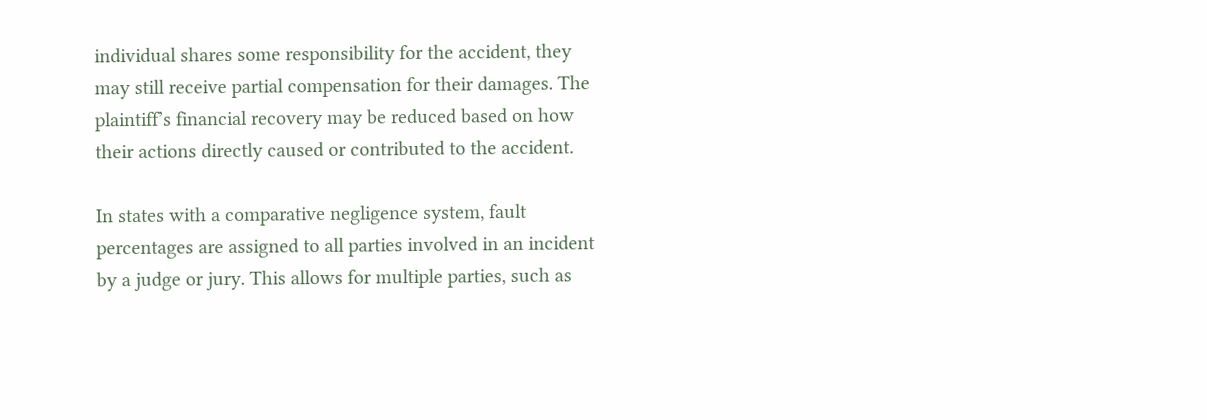individual shares some responsibility for the accident, they may still receive partial compensation for their damages. The plaintiff’s financial recovery may be reduced based on how their actions directly caused or contributed to the accident.

In states with a comparative negligence system, fault percentages are assigned to all parties involved in an incident by a judge or jury. This allows for multiple parties, such as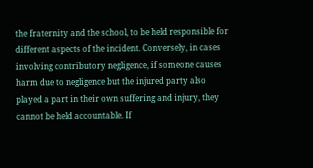the fraternity and the school, to be held responsible for different aspects of the incident. Conversely, in cases involving contributory negligence, if someone causes harm due to negligence but the injured party also played a part in their own suffering and injury, they cannot be held accountable. If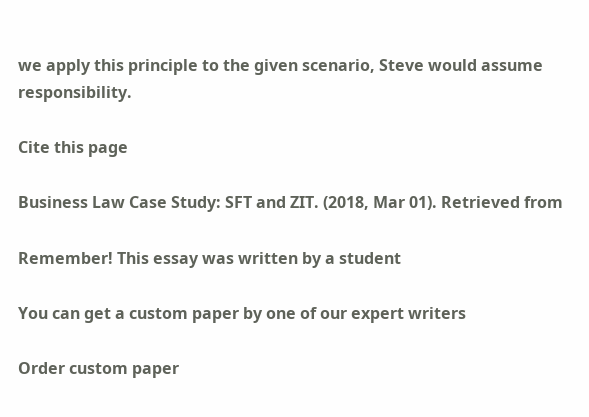we apply this principle to the given scenario, Steve would assume responsibility.

Cite this page

Business Law Case Study: SFT and ZIT. (2018, Mar 01). Retrieved from

Remember! This essay was written by a student

You can get a custom paper by one of our expert writers

Order custom paper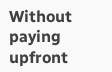Without paying upfront